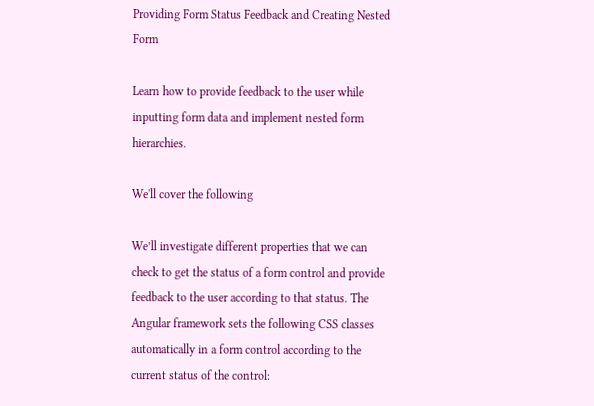Providing Form Status Feedback and Creating Nested Form

Learn how to provide feedback to the user while inputting form data and implement nested form hierarchies.

We'll cover the following

We’ll investigate different properties that we can check to get the status of a form control and provide feedback to the user according to that status. The Angular framework sets the following CSS classes automatically in a form control according to the current status of the control: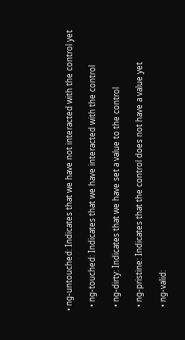• ng-untouched: Indicates that we have not interacted with the control yet

  • ng-touched: Indicates that we have interacted with the control

  • ng-dirty: Indicates that we have set a value to the control

  • ng-pristine: Indicates that the control does not have a value yet

  • ng-valid: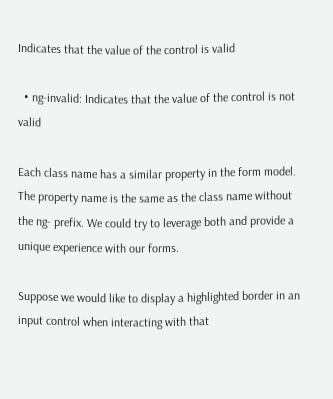Indicates that the value of the control is valid

  • ng-invalid: Indicates that the value of the control is not valid

Each class name has a similar property in the form model. The property name is the same as the class name without the ng- prefix. We could try to leverage both and provide a unique experience with our forms.

Suppose we would like to display a highlighted border in an input control when interacting with that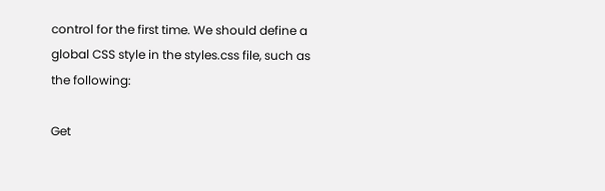control for the first time. We should define a global CSS style in the styles.css file, such as the following:

Get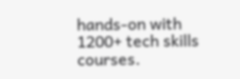hands-on with 1200+ tech skills courses.